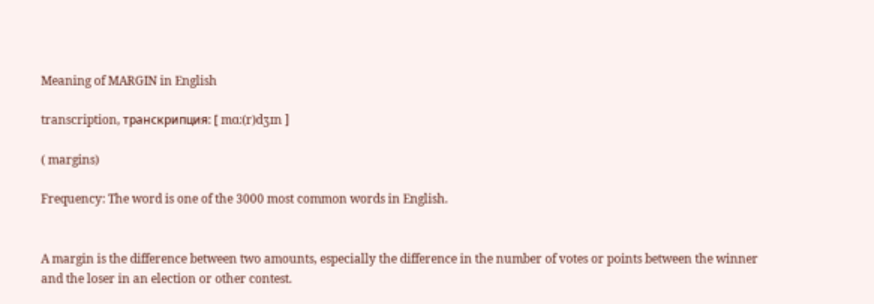Meaning of MARGIN in English

transcription, транскрипция: [ mɑ:(r)dʒɪn ]

( margins)

Frequency: The word is one of the 3000 most common words in English.


A margin is the difference between two amounts, especially the difference in the number of votes or points between the winner and the loser in an election or other contest.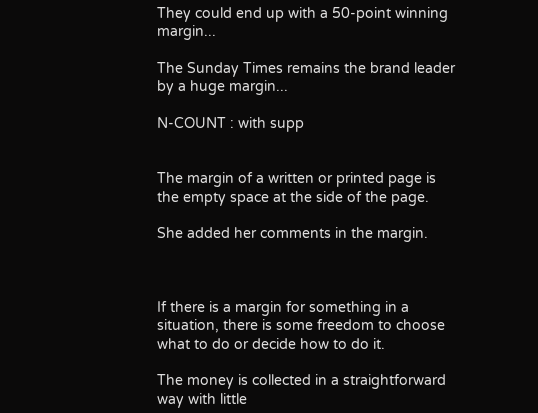They could end up with a 50-point winning margin...

The Sunday Times remains the brand leader by a huge margin...

N-COUNT : with supp


The margin of a written or printed page is the empty space at the side of the page.

She added her comments in the margin.



If there is a margin for something in a situation, there is some freedom to choose what to do or decide how to do it.

The money is collected in a straightforward way with little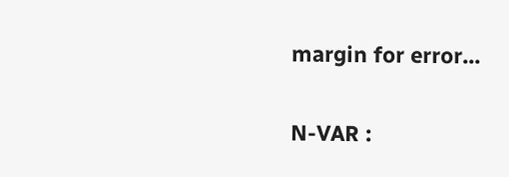margin for error...

N-VAR :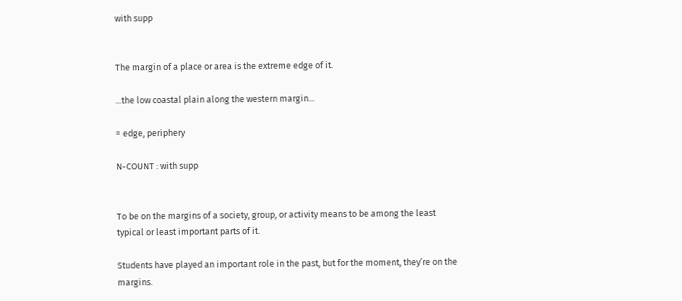with supp


The margin of a place or area is the extreme edge of it.

...the low coastal plain along the western margin...

= edge, periphery

N-COUNT : with supp


To be on the margins of a society, group, or activity means to be among the least typical or least important parts of it.

Students have played an important role in the past, but for the moment, they’re on the margins.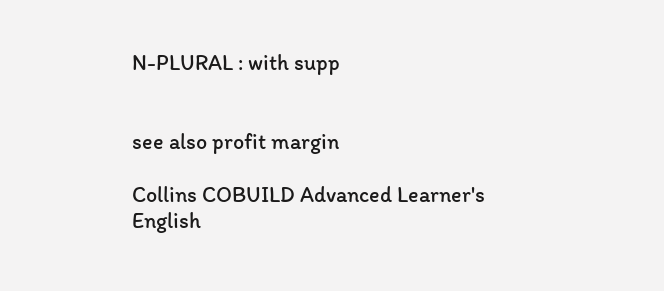N-PLURAL : with supp


see also profit margin

Collins COBUILD Advanced Learner's English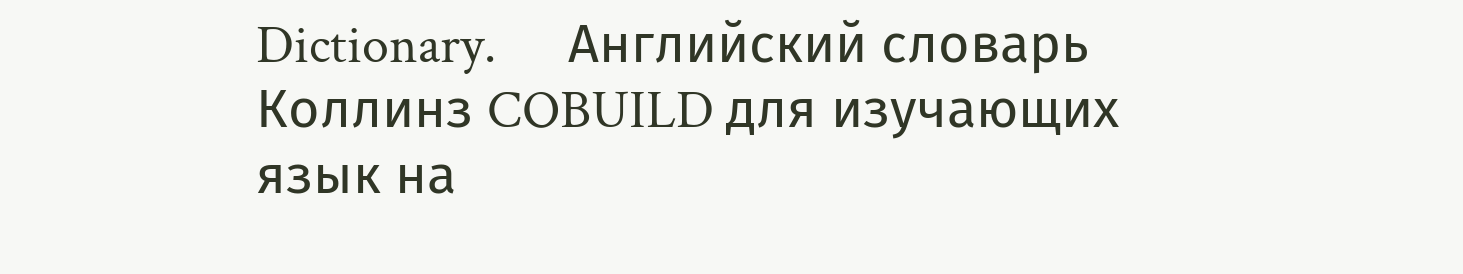Dictionary.      Английский словарь Коллинз COBUILD для изучающих язык на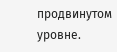продвинутом уровне.